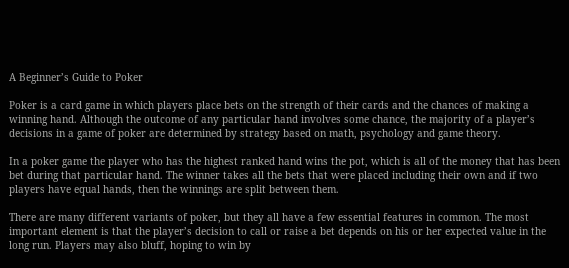A Beginner’s Guide to Poker

Poker is a card game in which players place bets on the strength of their cards and the chances of making a winning hand. Although the outcome of any particular hand involves some chance, the majority of a player’s decisions in a game of poker are determined by strategy based on math, psychology and game theory.

In a poker game the player who has the highest ranked hand wins the pot, which is all of the money that has been bet during that particular hand. The winner takes all the bets that were placed including their own and if two players have equal hands, then the winnings are split between them.

There are many different variants of poker, but they all have a few essential features in common. The most important element is that the player’s decision to call or raise a bet depends on his or her expected value in the long run. Players may also bluff, hoping to win by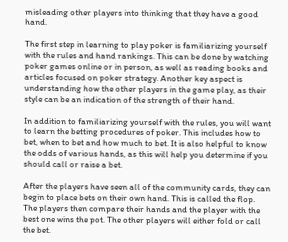misleading other players into thinking that they have a good hand.

The first step in learning to play poker is familiarizing yourself with the rules and hand rankings. This can be done by watching poker games online or in person, as well as reading books and articles focused on poker strategy. Another key aspect is understanding how the other players in the game play, as their style can be an indication of the strength of their hand.

In addition to familiarizing yourself with the rules, you will want to learn the betting procedures of poker. This includes how to bet, when to bet and how much to bet. It is also helpful to know the odds of various hands, as this will help you determine if you should call or raise a bet.

After the players have seen all of the community cards, they can begin to place bets on their own hand. This is called the flop. The players then compare their hands and the player with the best one wins the pot. The other players will either fold or call the bet.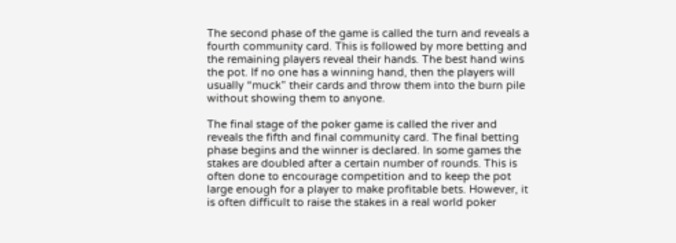The second phase of the game is called the turn and reveals a fourth community card. This is followed by more betting and the remaining players reveal their hands. The best hand wins the pot. If no one has a winning hand, then the players will usually “muck” their cards and throw them into the burn pile without showing them to anyone.

The final stage of the poker game is called the river and reveals the fifth and final community card. The final betting phase begins and the winner is declared. In some games the stakes are doubled after a certain number of rounds. This is often done to encourage competition and to keep the pot large enough for a player to make profitable bets. However, it is often difficult to raise the stakes in a real world poker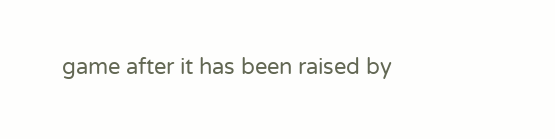game after it has been raised by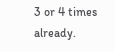3 or 4 times already.